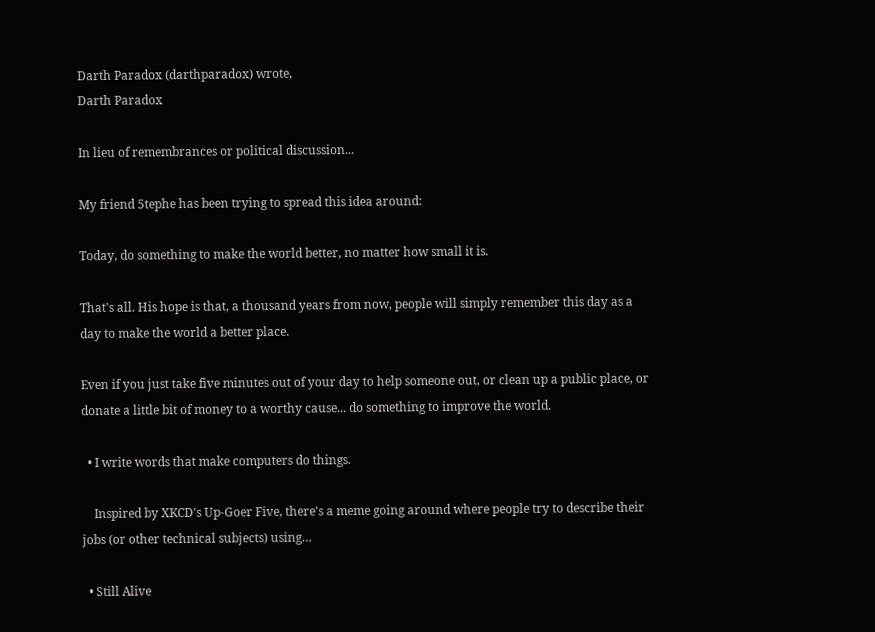Darth Paradox (darthparadox) wrote,
Darth Paradox

In lieu of remembrances or political discussion...

My friend 5tephe has been trying to spread this idea around:

Today, do something to make the world better, no matter how small it is.

That's all. His hope is that, a thousand years from now, people will simply remember this day as a day to make the world a better place.

Even if you just take five minutes out of your day to help someone out, or clean up a public place, or donate a little bit of money to a worthy cause... do something to improve the world.

  • I write words that make computers do things.

    Inspired by XKCD's Up-Goer Five, there's a meme going around where people try to describe their jobs (or other technical subjects) using…

  • Still Alive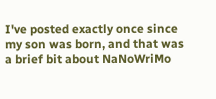I've posted exactly once since my son was born, and that was a brief bit about NaNoWriMo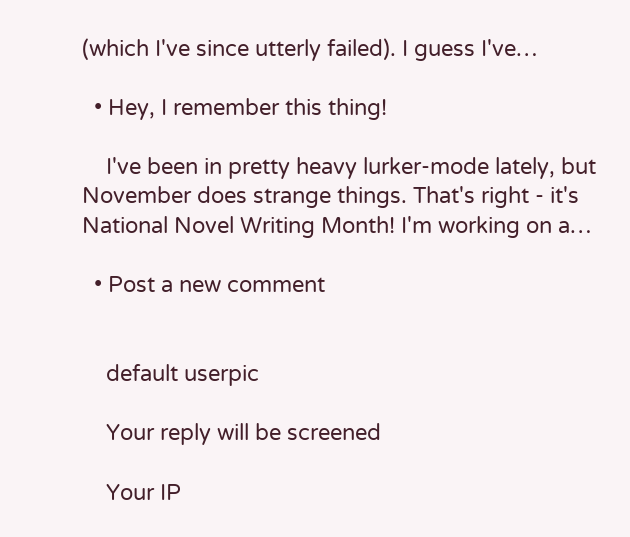(which I've since utterly failed). I guess I've…

  • Hey, I remember this thing!

    I've been in pretty heavy lurker-mode lately, but November does strange things. That's right - it's National Novel Writing Month! I'm working on a…

  • Post a new comment


    default userpic

    Your reply will be screened

    Your IP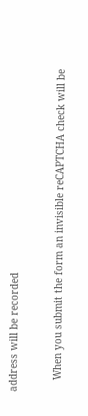address will be recorded

    When you submit the form an invisible reCAPTCHA check will be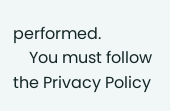performed.
    You must follow the Privacy Policy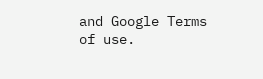and Google Terms of use.